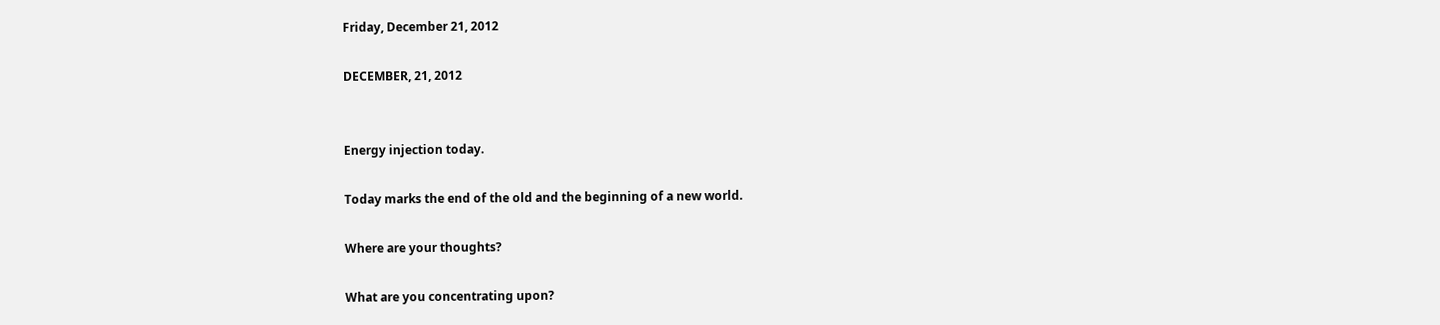Friday, December 21, 2012

DECEMBER, 21, 2012


Energy injection today.

Today marks the end of the old and the beginning of a new world.

Where are your thoughts?

What are you concentrating upon?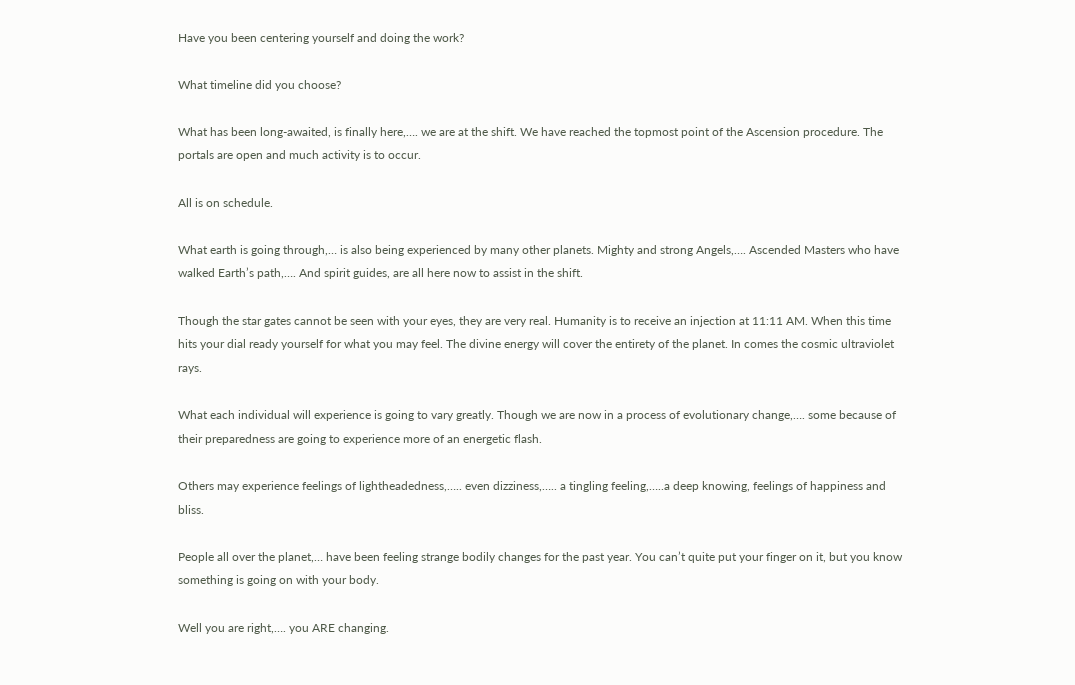Have you been centering yourself and doing the work?

What timeline did you choose?

What has been long-awaited, is finally here,…. we are at the shift. We have reached the topmost point of the Ascension procedure. The portals are open and much activity is to occur.

All is on schedule.

What earth is going through,… is also being experienced by many other planets. Mighty and strong Angels,…. Ascended Masters who have walked Earth’s path,…. And spirit guides, are all here now to assist in the shift.

Though the star gates cannot be seen with your eyes, they are very real. Humanity is to receive an injection at 11:11 AM. When this time hits your dial ready yourself for what you may feel. The divine energy will cover the entirety of the planet. In comes the cosmic ultraviolet rays.

What each individual will experience is going to vary greatly. Though we are now in a process of evolutionary change,…. some because of their preparedness are going to experience more of an energetic flash.

Others may experience feelings of lightheadedness,….. even dizziness,….. a tingling feeling,…..a deep knowing, feelings of happiness and bliss.

People all over the planet,… have been feeling strange bodily changes for the past year. You can’t quite put your finger on it, but you know something is going on with your body.

Well you are right,…. you ARE changing.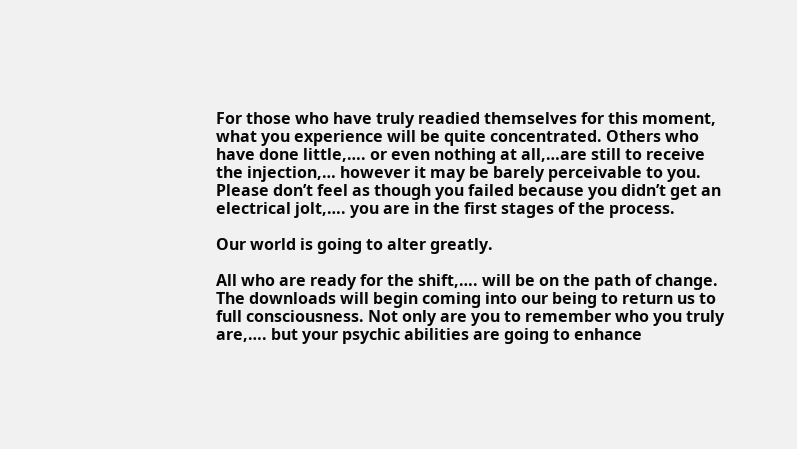For those who have truly readied themselves for this moment, what you experience will be quite concentrated. Others who have done little,…. or even nothing at all,…are still to receive the injection,… however it may be barely perceivable to you. Please don’t feel as though you failed because you didn’t get an electrical jolt,…. you are in the first stages of the process.

Our world is going to alter greatly.

All who are ready for the shift,…. will be on the path of change. The downloads will begin coming into our being to return us to full consciousness. Not only are you to remember who you truly are,…. but your psychic abilities are going to enhance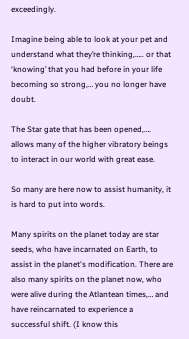exceedingly.

Imagine being able to look at your pet and understand what they’re thinking,….. or that ‘knowing’ that you had before in your life becoming so strong,… you no longer have doubt.

The Star gate that has been opened,…. allows many of the higher vibratory beings to interact in our world with great ease.

So many are here now to assist humanity, it is hard to put into words.

Many spirits on the planet today are star seeds, who have incarnated on Earth, to assist in the planet's modification. There are also many spirits on the planet now, who were alive during the Atlantean times,… and have reincarnated to experience a successful shift. (I know this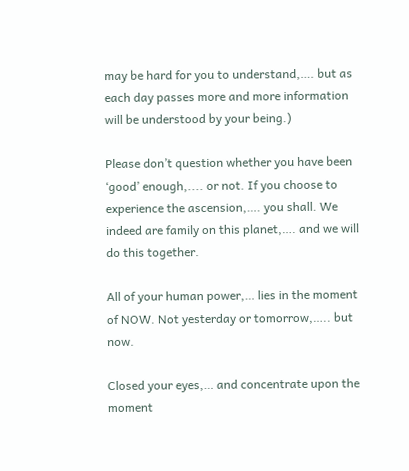may be hard for you to understand,…. but as each day passes more and more information will be understood by your being.)

Please don’t question whether you have been ‘good’ enough,.... or not. If you choose to experience the ascension,…. you shall. We indeed are family on this planet,…. and we will do this together.

All of your human power,… lies in the moment of NOW. Not yesterday or tomorrow,….. but now.

Closed your eyes,… and concentrate upon the moment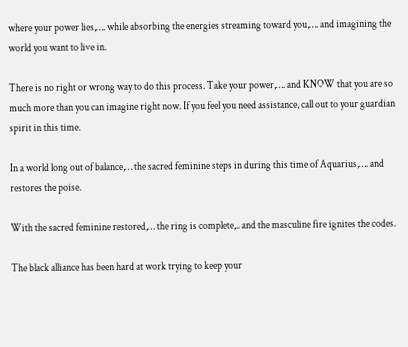where your power lies,…. while absorbing the energies streaming toward you,…. and imagining the world you want to live in.

There is no right or wrong way to do this process. Take your power,…. and KNOW that you are so much more than you can imagine right now. If you feel you need assistance, call out to your guardian spirit in this time.

In a world long out of balance,… the sacred feminine steps in during this time of Aquarius,…. and restores the poise.

With the sacred feminine restored,… the ring is complete,.. and the masculine fire ignites the codes.

The black alliance has been hard at work trying to keep your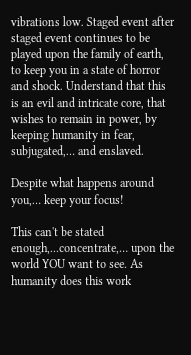vibrations low. Staged event after staged event continues to be played upon the family of earth, to keep you in a state of horror and shock. Understand that this is an evil and intricate core, that wishes to remain in power, by keeping humanity in fear, subjugated,… and enslaved.

Despite what happens around you,… keep your focus!

This can't be stated enough,...concentrate,… upon the world YOU want to see. As humanity does this work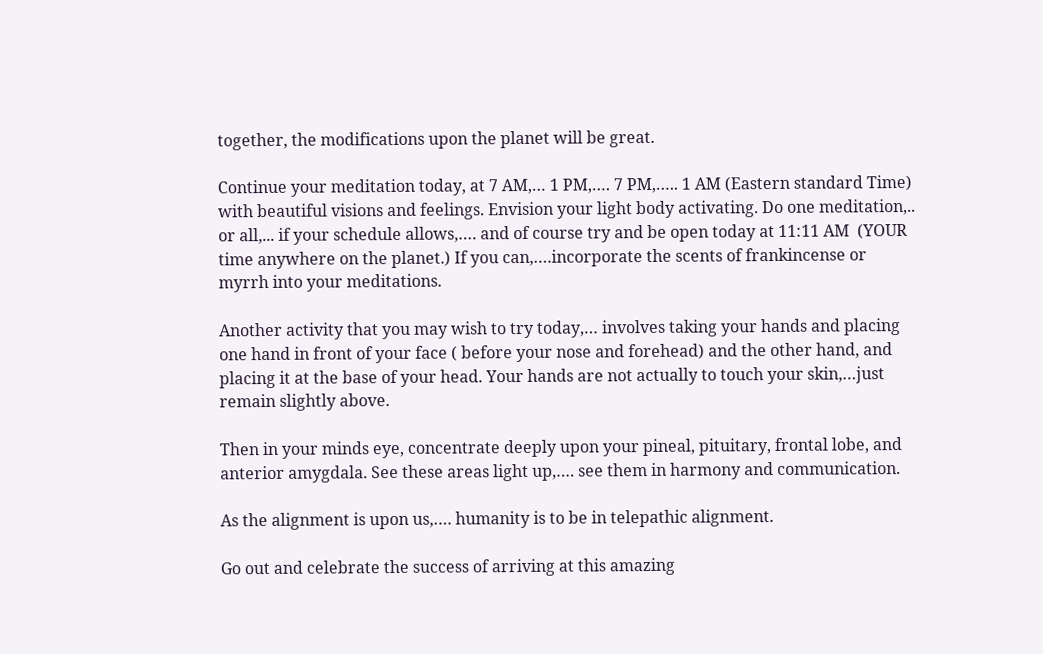together, the modifications upon the planet will be great.

Continue your meditation today, at 7 AM,… 1 PM,…. 7 PM,….. 1 AM (Eastern standard Time) with beautiful visions and feelings. Envision your light body activating. Do one meditation,.. or all,... if your schedule allows,…. and of course try and be open today at 11:11 AM  (YOUR time anywhere on the planet.) If you can,….incorporate the scents of frankincense or myrrh into your meditations.

Another activity that you may wish to try today,… involves taking your hands and placing one hand in front of your face ( before your nose and forehead) and the other hand, and placing it at the base of your head. Your hands are not actually to touch your skin,…just remain slightly above.

Then in your minds eye, concentrate deeply upon your pineal, pituitary, frontal lobe, and anterior amygdala. See these areas light up,…. see them in harmony and communication.

As the alignment is upon us,…. humanity is to be in telepathic alignment.

Go out and celebrate the success of arriving at this amazing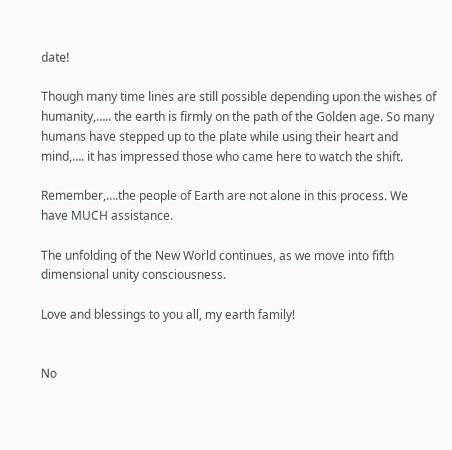date!

Though many time lines are still possible depending upon the wishes of humanity,….. the earth is firmly on the path of the Golden age. So many humans have stepped up to the plate while using their heart and mind,…. it has impressed those who came here to watch the shift.

Remember,….the people of Earth are not alone in this process. We have MUCH assistance.

The unfolding of the New World continues, as we move into fifth dimensional unity consciousness.

Love and blessings to you all, my earth family!


No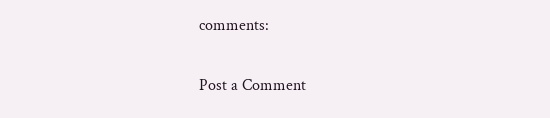comments:

Post a Comment